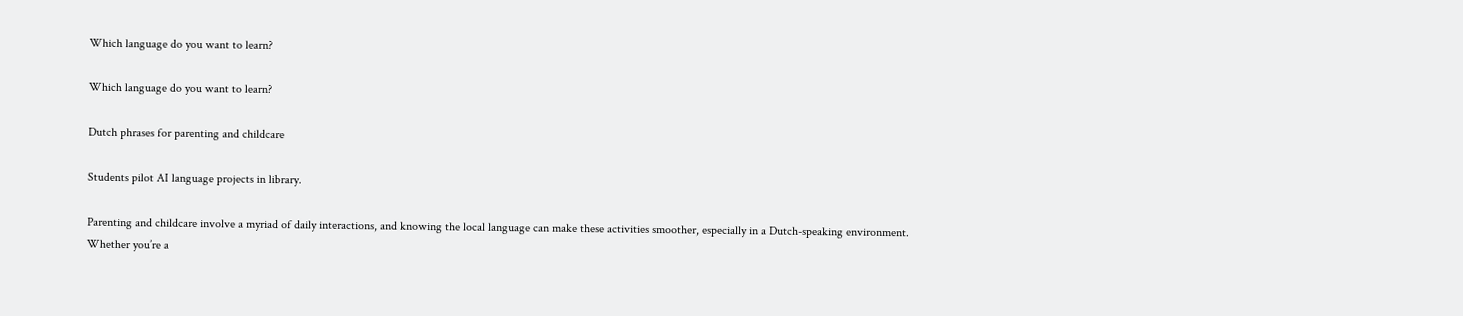Which language do you want to learn?

Which language do you want to learn?

Dutch phrases for parenting and childcare

Students pilot AI language projects in library.

Parenting and childcare involve a myriad of daily interactions, and knowing the local language can make these activities smoother, especially in a Dutch-speaking environment. Whether you’re a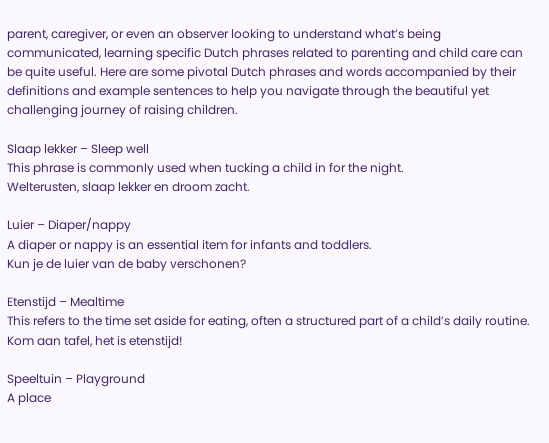parent, caregiver, or even an observer looking to understand what’s being communicated, learning specific Dutch phrases related to parenting and child care can be quite useful. Here are some pivotal Dutch phrases and words accompanied by their definitions and example sentences to help you navigate through the beautiful yet challenging journey of raising children.

Slaap lekker – Sleep well
This phrase is commonly used when tucking a child in for the night.
Welterusten, slaap lekker en droom zacht.

Luier – Diaper/nappy
A diaper or nappy is an essential item for infants and toddlers.
Kun je de luier van de baby verschonen?

Etenstijd – Mealtime
This refers to the time set aside for eating, often a structured part of a child’s daily routine.
Kom aan tafel, het is etenstijd!

Speeltuin – Playground
A place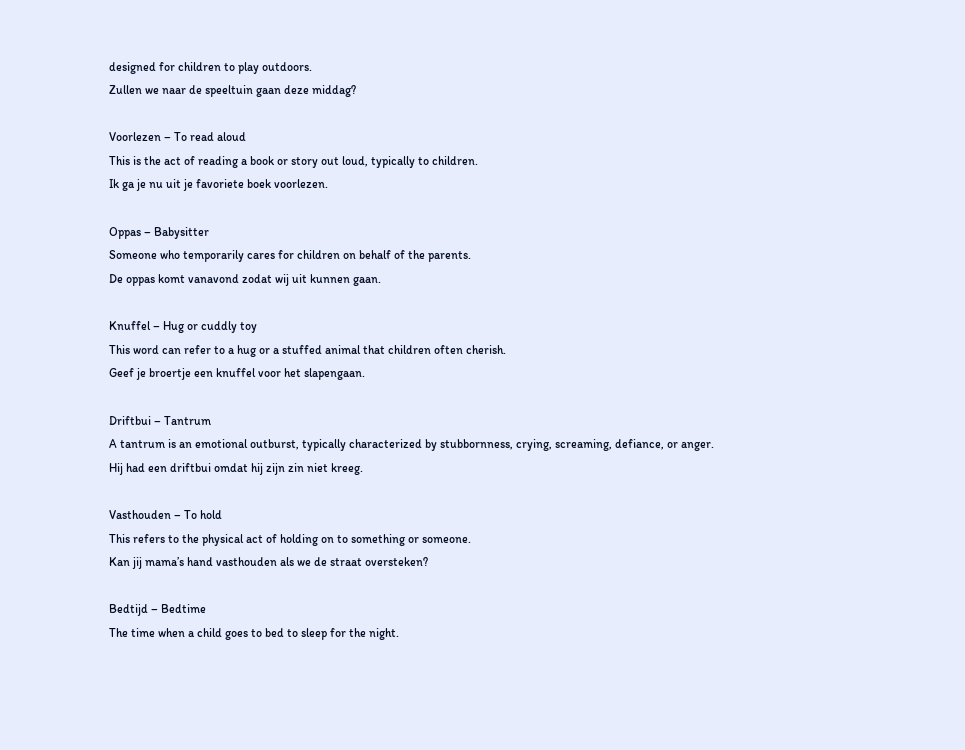designed for children to play outdoors.
Zullen we naar de speeltuin gaan deze middag?

Voorlezen – To read aloud
This is the act of reading a book or story out loud, typically to children.
Ik ga je nu uit je favoriete boek voorlezen.

Oppas – Babysitter
Someone who temporarily cares for children on behalf of the parents.
De oppas komt vanavond zodat wij uit kunnen gaan.

Knuffel – Hug or cuddly toy
This word can refer to a hug or a stuffed animal that children often cherish.
Geef je broertje een knuffel voor het slapengaan.

Driftbui – Tantrum
A tantrum is an emotional outburst, typically characterized by stubbornness, crying, screaming, defiance, or anger.
Hij had een driftbui omdat hij zijn zin niet kreeg.

Vasthouden – To hold
This refers to the physical act of holding on to something or someone.
Kan jij mama’s hand vasthouden als we de straat oversteken?

Bedtijd – Bedtime
The time when a child goes to bed to sleep for the night.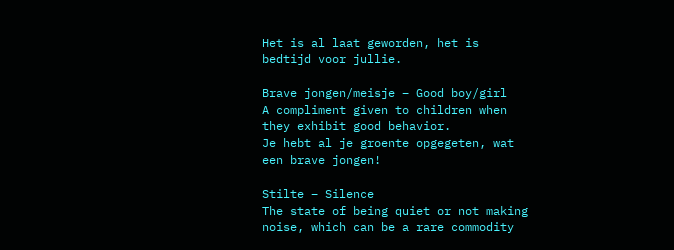Het is al laat geworden, het is bedtijd voor jullie.

Brave jongen/meisje – Good boy/girl
A compliment given to children when they exhibit good behavior.
Je hebt al je groente opgegeten, wat een brave jongen!

Stilte – Silence
The state of being quiet or not making noise, which can be a rare commodity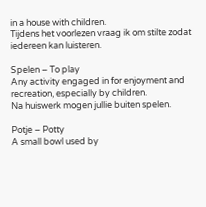in a house with children.
Tijdens het voorlezen vraag ik om stilte zodat iedereen kan luisteren.

Spelen – To play
Any activity engaged in for enjoyment and recreation, especially by children.
Na huiswerk mogen jullie buiten spelen.

Potje – Potty
A small bowl used by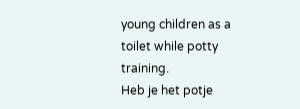young children as a toilet while potty training.
Heb je het potje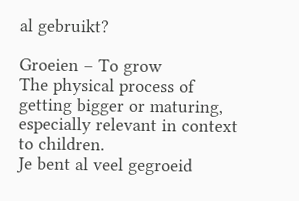al gebruikt?

Groeien – To grow
The physical process of getting bigger or maturing, especially relevant in context to children.
Je bent al veel gegroeid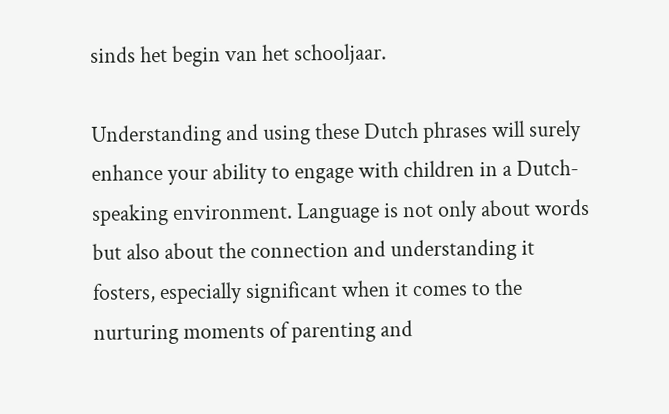sinds het begin van het schooljaar.

Understanding and using these Dutch phrases will surely enhance your ability to engage with children in a Dutch-speaking environment. Language is not only about words but also about the connection and understanding it fosters, especially significant when it comes to the nurturing moments of parenting and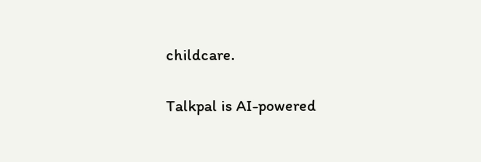childcare.

Talkpal is AI-powered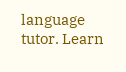language tutor. Learn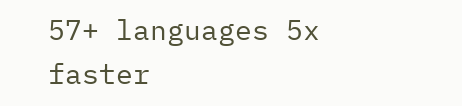57+ languages 5x faster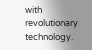with revolutionary technology.